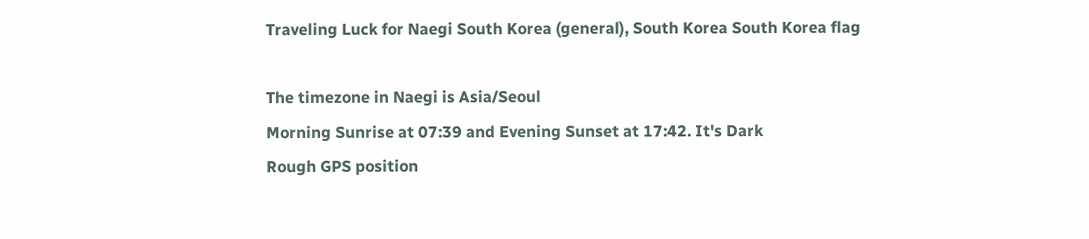Traveling Luck for Naegi South Korea (general), South Korea South Korea flag

The timezone in Naegi is Asia/Seoul
Morning Sunrise at 07:39 and Evening Sunset at 17:42. It's Dark
Rough GPS position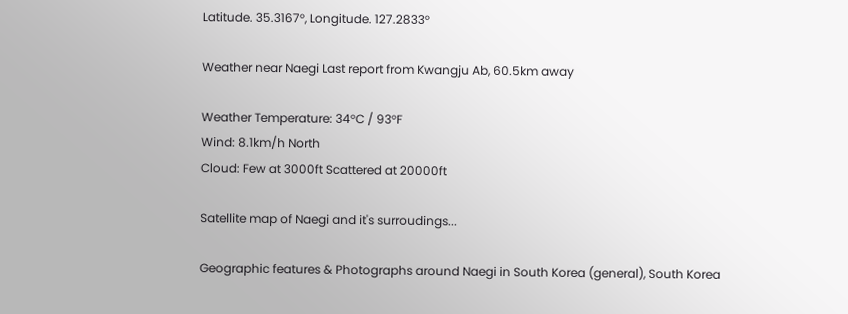Latitude. 35.3167°, Longitude. 127.2833°

Weather near Naegi Last report from Kwangju Ab, 60.5km away

Weather Temperature: 34°C / 93°F
Wind: 8.1km/h North
Cloud: Few at 3000ft Scattered at 20000ft

Satellite map of Naegi and it's surroudings...

Geographic features & Photographs around Naegi in South Korea (general), South Korea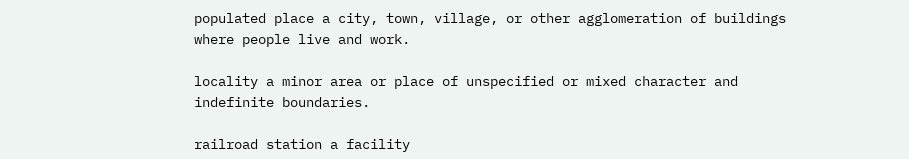populated place a city, town, village, or other agglomeration of buildings where people live and work.

locality a minor area or place of unspecified or mixed character and indefinite boundaries.

railroad station a facility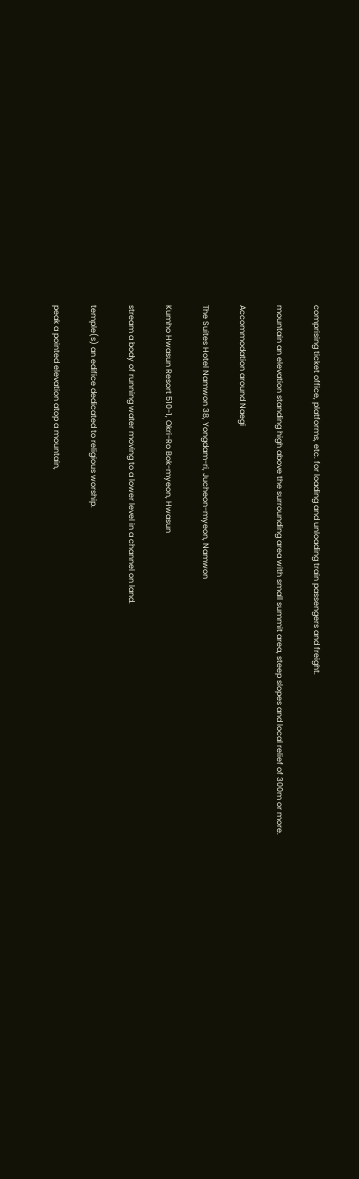comprising ticket office, platforms, etc. for loading and unloading train passengers and freight.

mountain an elevation standing high above the surrounding area with small summit area, steep slopes and local relief of 300m or more.

Accommodation around Naegi

The Suites Hotel Namwon 38, Yongdam-ri, Jucheon-myeon, Namwon

Kumho Hwasun Resort 510-1, Okri-Ro Bok-myeon, Hwasun

stream a body of running water moving to a lower level in a channel on land.

temple(s) an edifice dedicated to religious worship.

peak a pointed elevation atop a mountain,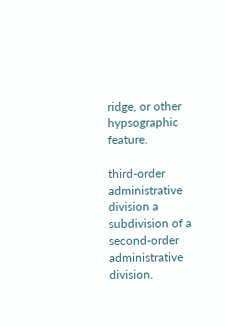ridge, or other hypsographic feature.

third-order administrative division a subdivision of a second-order administrative division.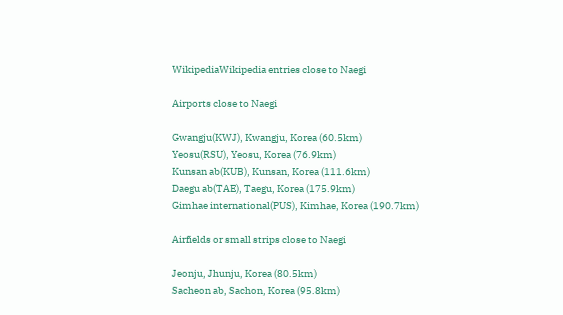WikipediaWikipedia entries close to Naegi

Airports close to Naegi

Gwangju(KWJ), Kwangju, Korea (60.5km)
Yeosu(RSU), Yeosu, Korea (76.9km)
Kunsan ab(KUB), Kunsan, Korea (111.6km)
Daegu ab(TAE), Taegu, Korea (175.9km)
Gimhae international(PUS), Kimhae, Korea (190.7km)

Airfields or small strips close to Naegi

Jeonju, Jhunju, Korea (80.5km)
Sacheon ab, Sachon, Korea (95.8km)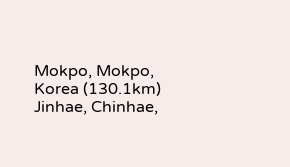Mokpo, Mokpo, Korea (130.1km)
Jinhae, Chinhae,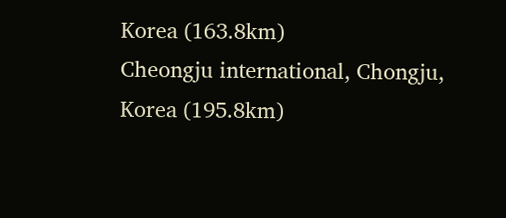Korea (163.8km)
Cheongju international, Chongju, Korea (195.8km)